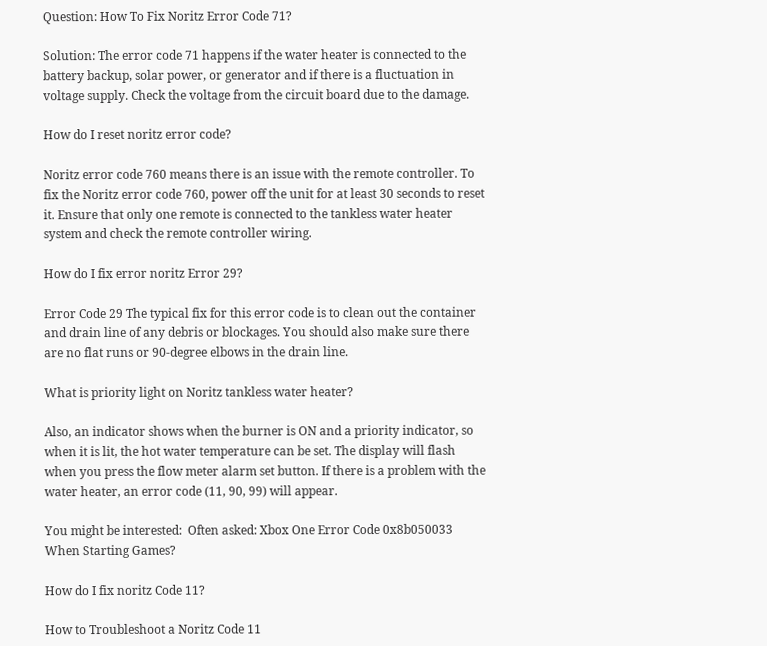Question: How To Fix Noritz Error Code 71?

Solution: The error code 71 happens if the water heater is connected to the battery backup, solar power, or generator and if there is a fluctuation in voltage supply. Check the voltage from the circuit board due to the damage.

How do I reset noritz error code?

Noritz error code 760 means there is an issue with the remote controller. To fix the Noritz error code 760, power off the unit for at least 30 seconds to reset it. Ensure that only one remote is connected to the tankless water heater system and check the remote controller wiring.

How do I fix error noritz Error 29?

Error Code 29 The typical fix for this error code is to clean out the container and drain line of any debris or blockages. You should also make sure there are no flat runs or 90-degree elbows in the drain line.

What is priority light on Noritz tankless water heater?

Also, an indicator shows when the burner is ON and a priority indicator, so when it is lit, the hot water temperature can be set. The display will flash when you press the flow meter alarm set button. If there is a problem with the water heater, an error code (11, 90, 99) will appear.

You might be interested:  Often asked: Xbox One Error Code 0x8b050033 When Starting Games?

How do I fix noritz Code 11?

How to Troubleshoot a Noritz Code 11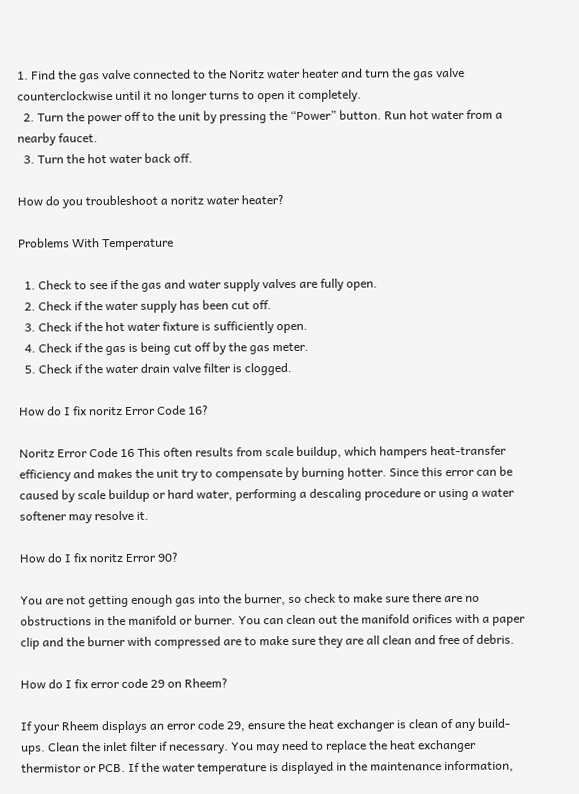1. Find the gas valve connected to the Noritz water heater and turn the gas valve counterclockwise until it no longer turns to open it completely.
  2. Turn the power off to the unit by pressing the “Power” button. Run hot water from a nearby faucet.
  3. Turn the hot water back off.

How do you troubleshoot a noritz water heater?

Problems With Temperature

  1. Check to see if the gas and water supply valves are fully open.
  2. Check if the water supply has been cut off.
  3. Check if the hot water fixture is sufficiently open.
  4. Check if the gas is being cut off by the gas meter.
  5. Check if the water drain valve filter is clogged.

How do I fix noritz Error Code 16?

Noritz Error Code 16 This often results from scale buildup, which hampers heat-transfer efficiency and makes the unit try to compensate by burning hotter. Since this error can be caused by scale buildup or hard water, performing a descaling procedure or using a water softener may resolve it.

How do I fix noritz Error 90?

You are not getting enough gas into the burner, so check to make sure there are no obstructions in the manifold or burner. You can clean out the manifold orifices with a paper clip and the burner with compressed are to make sure they are all clean and free of debris.

How do I fix error code 29 on Rheem?

If your Rheem displays an error code 29, ensure the heat exchanger is clean of any build-ups. Clean the inlet filter if necessary. You may need to replace the heat exchanger thermistor or PCB. If the water temperature is displayed in the maintenance information,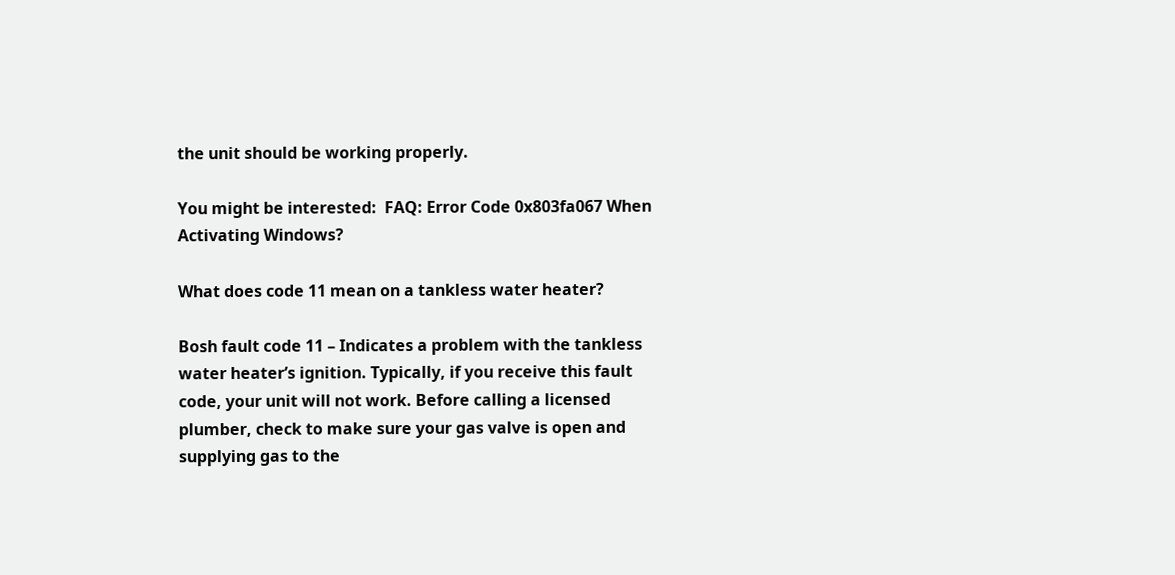the unit should be working properly.

You might be interested:  FAQ: Error Code 0x803fa067 When Activating Windows?

What does code 11 mean on a tankless water heater?

Bosh fault code 11 – Indicates a problem with the tankless water heater’s ignition. Typically, if you receive this fault code, your unit will not work. Before calling a licensed plumber, check to make sure your gas valve is open and supplying gas to the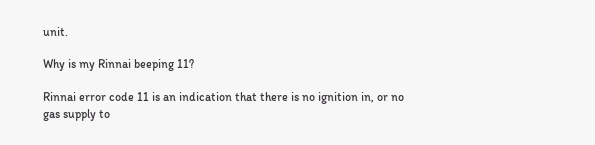unit.

Why is my Rinnai beeping 11?

Rinnai error code 11 is an indication that there is no ignition in, or no gas supply to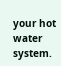your hot water system.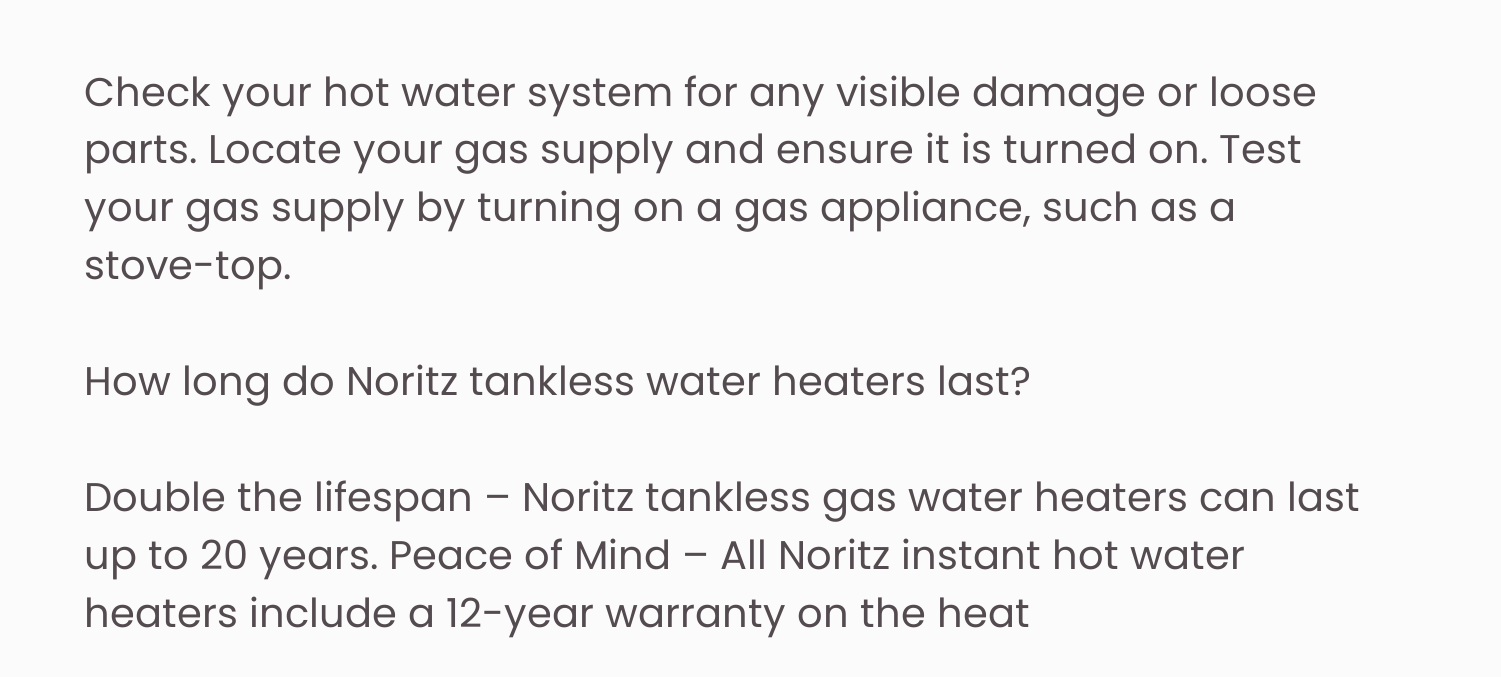Check your hot water system for any visible damage or loose parts. Locate your gas supply and ensure it is turned on. Test your gas supply by turning on a gas appliance, such as a stove-top.

How long do Noritz tankless water heaters last?

Double the lifespan – Noritz tankless gas water heaters can last up to 20 years. Peace of Mind – All Noritz instant hot water heaters include a 12-year warranty on the heat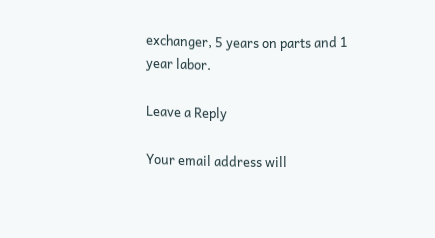exchanger, 5 years on parts and 1 year labor.

Leave a Reply

Your email address will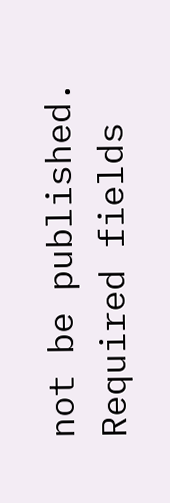not be published. Required fields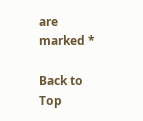are marked *

Back to Top